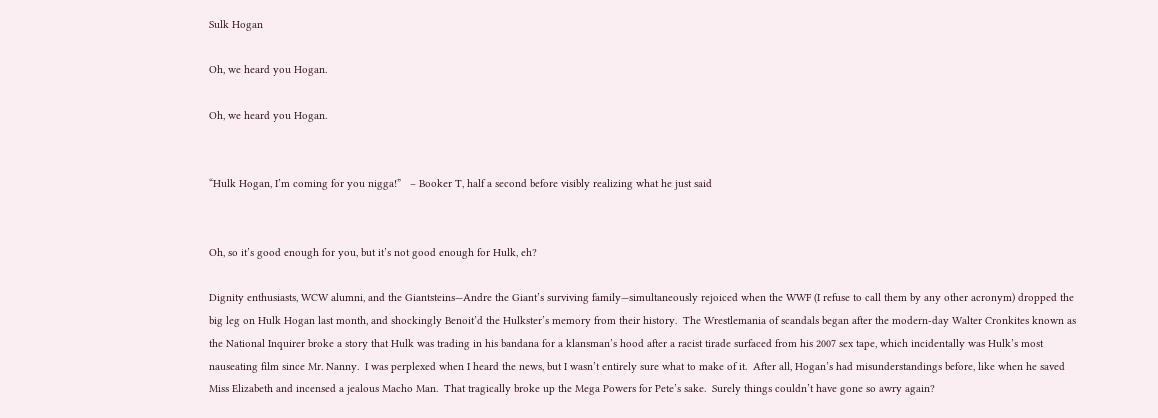Sulk Hogan

Oh, we heard you Hogan.

Oh, we heard you Hogan.


“Hulk Hogan, I’m coming for you nigga!”   – Booker T, half a second before visibly realizing what he just said


Oh, so it’s good enough for you, but it’s not good enough for Hulk, eh?

Dignity enthusiasts, WCW alumni, and the Giantsteins—Andre the Giant’s surviving family—simultaneously rejoiced when the WWF (I refuse to call them by any other acronym) dropped the big leg on Hulk Hogan last month, and shockingly Benoit’d the Hulkster’s memory from their history.  The Wrestlemania of scandals began after the modern-day Walter Cronkites known as the National Inquirer broke a story that Hulk was trading in his bandana for a klansman’s hood after a racist tirade surfaced from his 2007 sex tape, which incidentally was Hulk’s most nauseating film since Mr. Nanny.  I was perplexed when I heard the news, but I wasn’t entirely sure what to make of it.  After all, Hogan’s had misunderstandings before, like when he saved Miss Elizabeth and incensed a jealous Macho Man.  That tragically broke up the Mega Powers for Pete’s sake.  Surely things couldn’t have gone so awry again?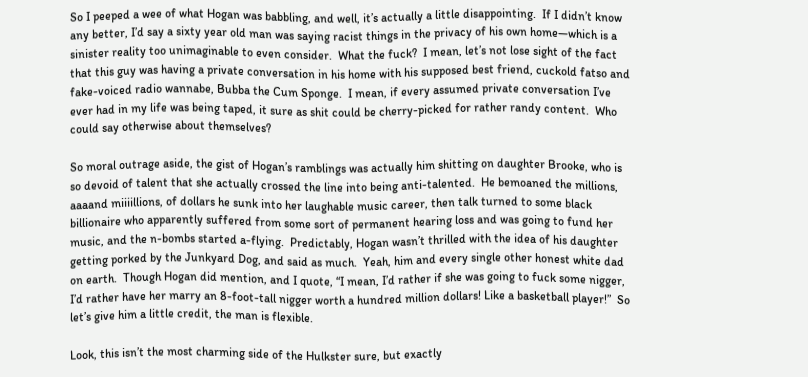So I peeped a wee of what Hogan was babbling, and well, it’s actually a little disappointing.  If I didn’t know any better, I’d say a sixty year old man was saying racist things in the privacy of his own home—which is a sinister reality too unimaginable to even consider.  What the fuck?  I mean, let’s not lose sight of the fact that this guy was having a private conversation in his home with his supposed best friend, cuckold fatso and fake-voiced radio wannabe, Bubba the Cum Sponge.  I mean, if every assumed private conversation I’ve ever had in my life was being taped, it sure as shit could be cherry-picked for rather randy content.  Who could say otherwise about themselves?

So moral outrage aside, the gist of Hogan’s ramblings was actually him shitting on daughter Brooke, who is so devoid of talent that she actually crossed the line into being anti-talented.  He bemoaned the millions, aaaand miiiillions, of dollars he sunk into her laughable music career, then talk turned to some black billionaire who apparently suffered from some sort of permanent hearing loss and was going to fund her music, and the n-bombs started a-flying.  Predictably, Hogan wasn’t thrilled with the idea of his daughter getting porked by the Junkyard Dog, and said as much.  Yeah, him and every single other honest white dad on earth.  Though Hogan did mention, and I quote, “I mean, I’d rather if she was going to fuck some nigger, I’d rather have her marry an 8-foot-tall nigger worth a hundred million dollars! Like a basketball player!”  So let’s give him a little credit, the man is flexible.

Look, this isn’t the most charming side of the Hulkster sure, but exactly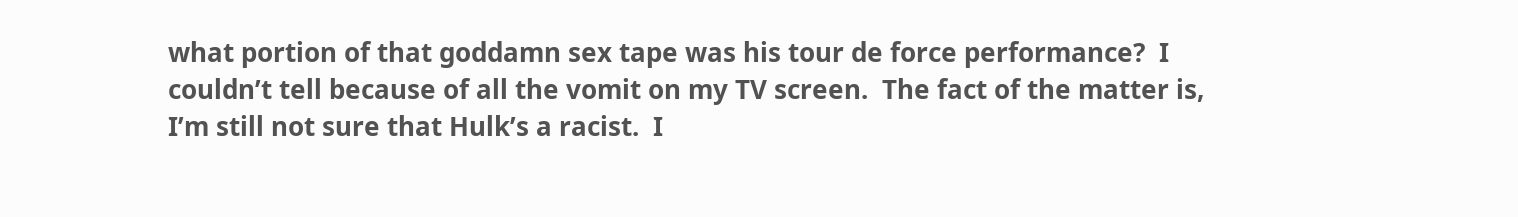what portion of that goddamn sex tape was his tour de force performance?  I couldn’t tell because of all the vomit on my TV screen.  The fact of the matter is, I’m still not sure that Hulk’s a racist.  I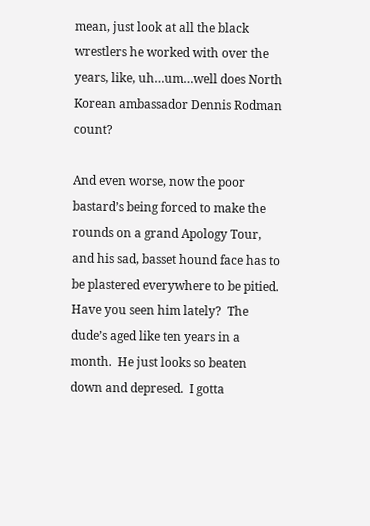mean, just look at all the black wrestlers he worked with over the years, like, uh…um…well does North Korean ambassador Dennis Rodman count?

And even worse, now the poor bastard’s being forced to make the rounds on a grand Apology Tour, and his sad, basset hound face has to be plastered everywhere to be pitied.  Have you seen him lately?  The dude’s aged like ten years in a month.  He just looks so beaten down and depresed.  I gotta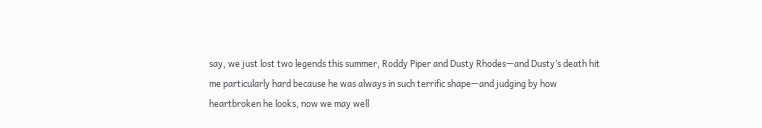say, we just lost two legends this summer, Roddy Piper and Dusty Rhodes—and Dusty’s death hit me particularly hard because he was always in such terrific shape—and judging by how heartbroken he looks, now we may well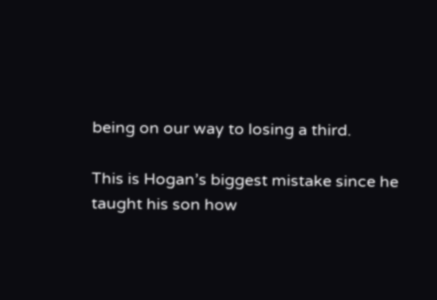being on our way to losing a third.

This is Hogan’s biggest mistake since he taught his son how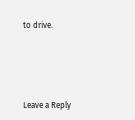to drive.




Leave a Reply